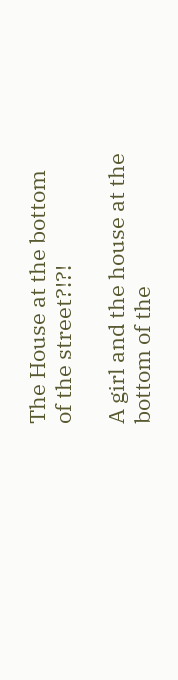The House at the bottom of the street?!?!

A girl and the house at the bottom of the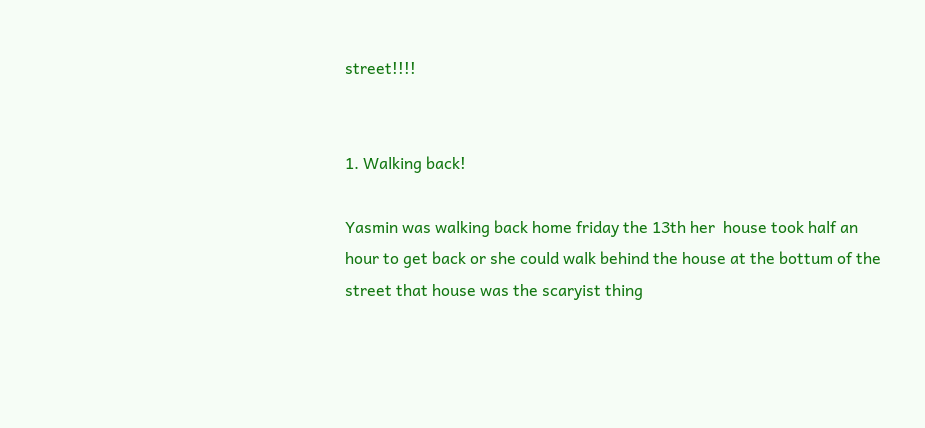street!!!!


1. Walking back!

Yasmin was walking back home friday the 13th her  house took half an hour to get back or she could walk behind the house at the bottum of the street that house was the scaryist thing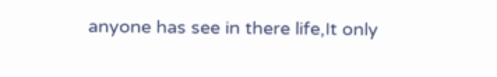anyone has see in there life,It only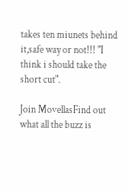takes ten miunets behind it,safe way or not!!! "I think i should take the short cut".

Join MovellasFind out what all the buzz is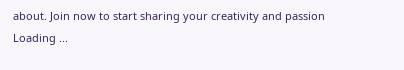about. Join now to start sharing your creativity and passion
Loading ...